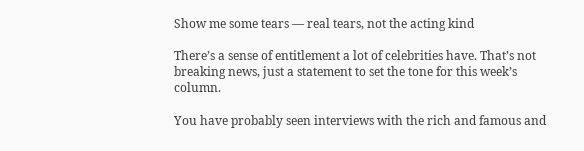Show me some tears — real tears, not the acting kind

There’s a sense of entitlement a lot of celebrities have. That’s not breaking news, just a statement to set the tone for this week’s column.

You have probably seen interviews with the rich and famous and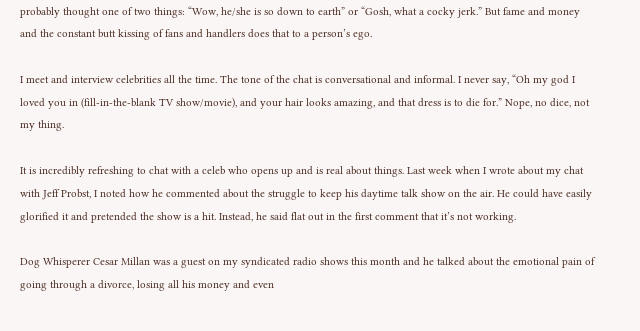probably thought one of two things: “Wow, he/she is so down to earth” or “Gosh, what a cocky jerk.” But fame and money and the constant butt kissing of fans and handlers does that to a person’s ego.

I meet and interview celebrities all the time. The tone of the chat is conversational and informal. I never say, “Oh my god I loved you in (fill-in-the-blank TV show/movie), and your hair looks amazing, and that dress is to die for.” Nope, no dice, not my thing.

It is incredibly refreshing to chat with a celeb who opens up and is real about things. Last week when I wrote about my chat with Jeff Probst, I noted how he commented about the struggle to keep his daytime talk show on the air. He could have easily glorified it and pretended the show is a hit. Instead, he said flat out in the first comment that it’s not working.

Dog Whisperer Cesar Millan was a guest on my syndicated radio shows this month and he talked about the emotional pain of going through a divorce, losing all his money and even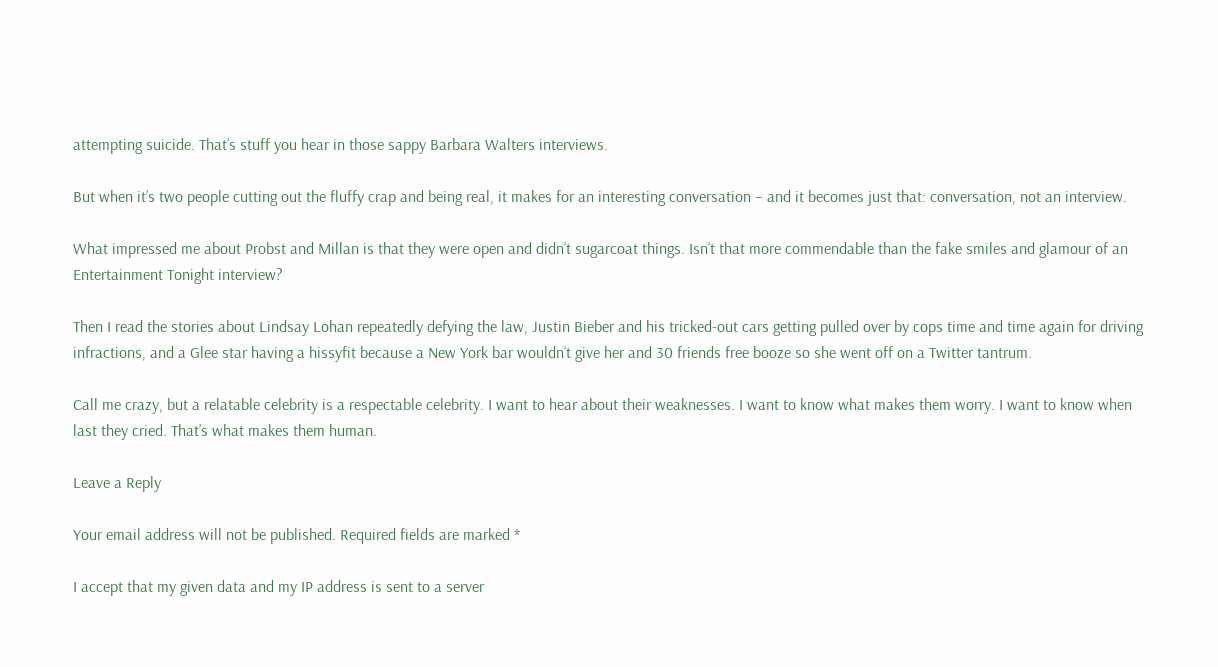attempting suicide. That’s stuff you hear in those sappy Barbara Walters interviews.

But when it’s two people cutting out the fluffy crap and being real, it makes for an interesting conversation – and it becomes just that: conversation, not an interview.

What impressed me about Probst and Millan is that they were open and didn’t sugarcoat things. Isn’t that more commendable than the fake smiles and glamour of an Entertainment Tonight interview?

Then I read the stories about Lindsay Lohan repeatedly defying the law, Justin Bieber and his tricked-out cars getting pulled over by cops time and time again for driving infractions, and a Glee star having a hissyfit because a New York bar wouldn’t give her and 30 friends free booze so she went off on a Twitter tantrum.

Call me crazy, but a relatable celebrity is a respectable celebrity. I want to hear about their weaknesses. I want to know what makes them worry. I want to know when last they cried. That’s what makes them human.

Leave a Reply

Your email address will not be published. Required fields are marked *

I accept that my given data and my IP address is sent to a server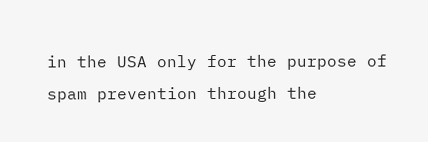in the USA only for the purpose of spam prevention through the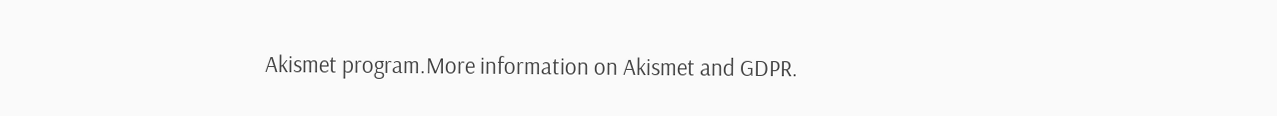Akismet program.More information on Akismet and GDPR.